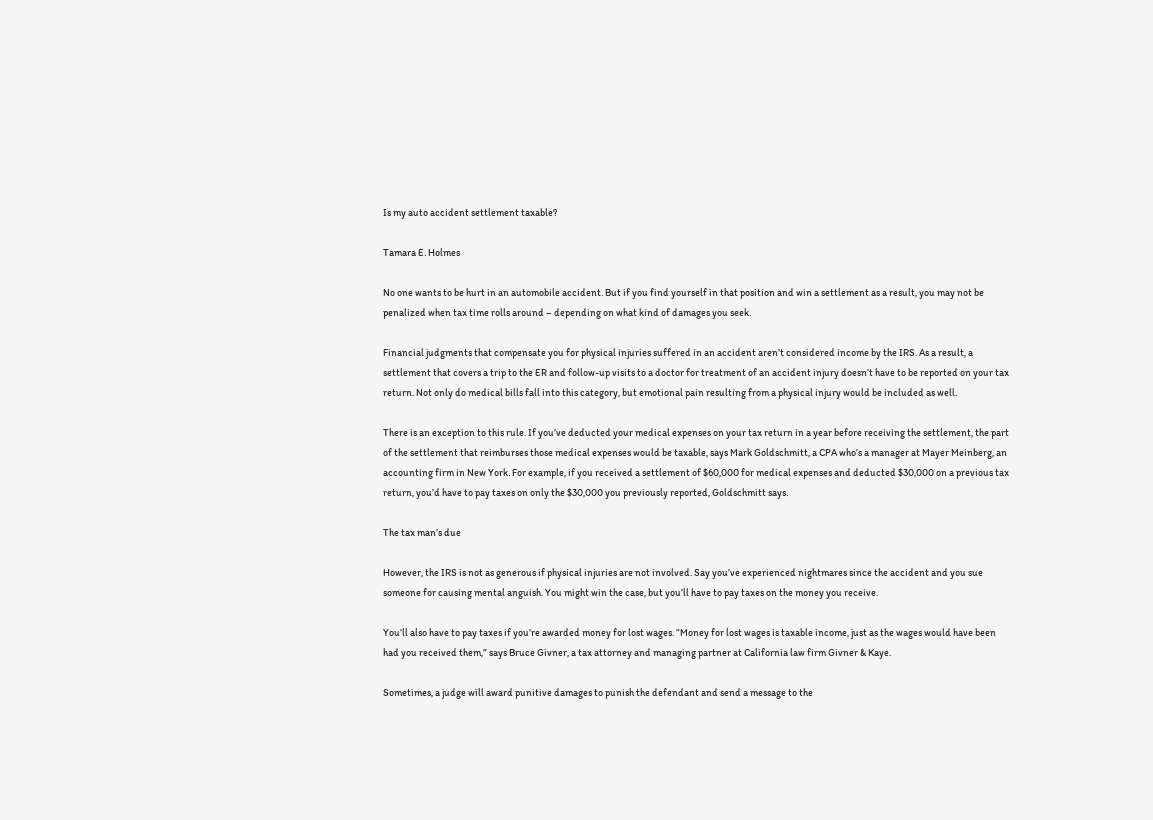Is my auto accident settlement taxable?

Tamara E. Holmes

No one wants to be hurt in an automobile accident. But if you find yourself in that position and win a settlement as a result, you may not be penalized when tax time rolls around – depending on what kind of damages you seek.

Financial judgments that compensate you for physical injuries suffered in an accident aren’t considered income by the IRS. As a result, a settlement that covers a trip to the ER and follow-up visits to a doctor for treatment of an accident injury doesn’t have to be reported on your tax return. Not only do medical bills fall into this category, but emotional pain resulting from a physical injury would be included as well.

There is an exception to this rule. If you’ve deducted your medical expenses on your tax return in a year before receiving the settlement, the part of the settlement that reimburses those medical expenses would be taxable, says Mark Goldschmitt, a CPA who’s a manager at Mayer Meinberg, an accounting firm in New York. For example, if you received a settlement of $60,000 for medical expenses and deducted $30,000 on a previous tax return, you’d have to pay taxes on only the $30,000 you previously reported, Goldschmitt says.

The tax man’s due

However, the IRS is not as generous if physical injuries are not involved. Say you’ve experienced nightmares since the accident and you sue someone for causing mental anguish. You might win the case, but you’ll have to pay taxes on the money you receive.

You’ll also have to pay taxes if you’re awarded money for lost wages. “Money for lost wages is taxable income, just as the wages would have been had you received them,” says Bruce Givner, a tax attorney and managing partner at California law firm Givner & Kaye.

Sometimes, a judge will award punitive damages to punish the defendant and send a message to the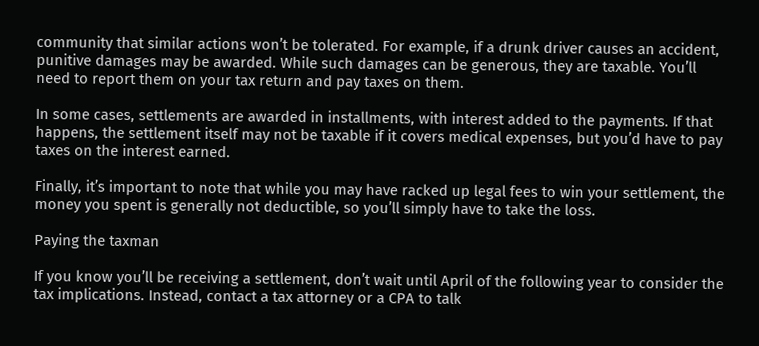community that similar actions won’t be tolerated. For example, if a drunk driver causes an accident, punitive damages may be awarded. While such damages can be generous, they are taxable. You’ll need to report them on your tax return and pay taxes on them.

In some cases, settlements are awarded in installments, with interest added to the payments. If that happens, the settlement itself may not be taxable if it covers medical expenses, but you’d have to pay taxes on the interest earned.

Finally, it’s important to note that while you may have racked up legal fees to win your settlement, the money you spent is generally not deductible, so you’ll simply have to take the loss.

Paying the taxman

If you know you’ll be receiving a settlement, don’t wait until April of the following year to consider the tax implications. Instead, contact a tax attorney or a CPA to talk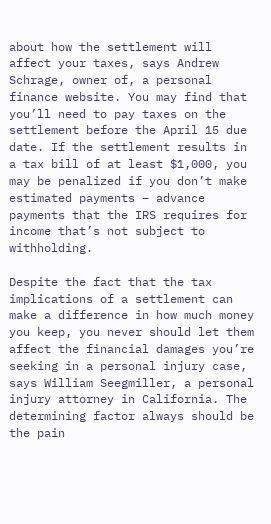about how the settlement will affect your taxes, says Andrew Schrage, owner of, a personal finance website. You may find that you’ll need to pay taxes on the settlement before the April 15 due date. If the settlement results in a tax bill of at least $1,000, you may be penalized if you don’t make estimated payments – advance payments that the IRS requires for income that’s not subject to withholding.

Despite the fact that the tax implications of a settlement can make a difference in how much money you keep, you never should let them affect the financial damages you’re seeking in a personal injury case, says William Seegmiller, a personal injury attorney in California. The determining factor always should be the pain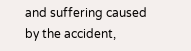and suffering caused by the accident,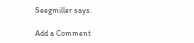Seegmiller says.

Add a Comment